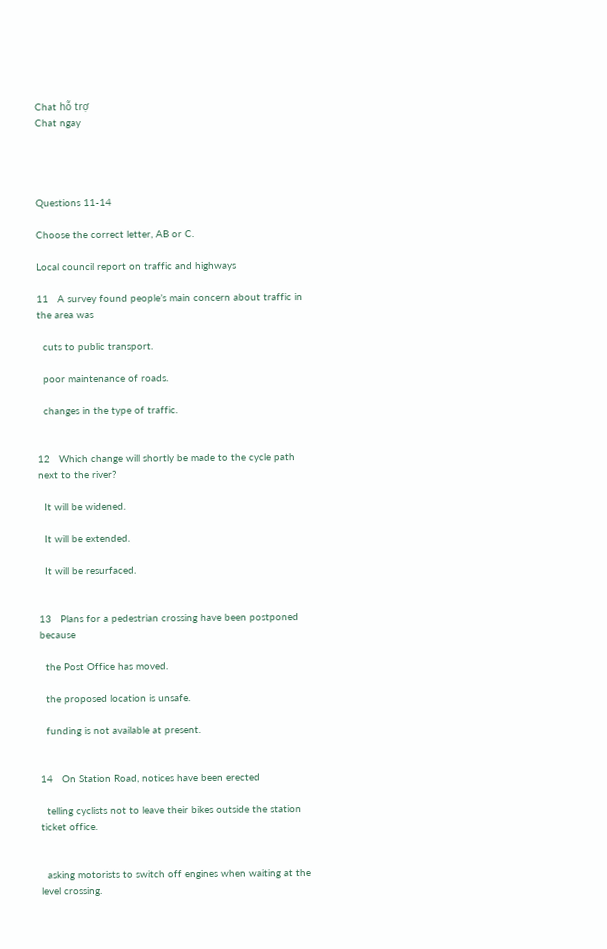Chat hỗ trợ
Chat ngay




Questions 11-14

Choose the correct letter, AB or C.

Local council report on traffic and highways

11   A survey found people’s main concern about traffic in the area was

  cuts to public transport.

  poor maintenance of roads.

  changes in the type of traffic.


12   Which change will shortly be made to the cycle path next to the river?

  It will be widened.

  It will be extended.

  It will be resurfaced.


13   Plans for a pedestrian crossing have been postponed because

  the Post Office has moved.

  the proposed location is unsafe.

  funding is not available at present.


14   On Station Road, notices have been erected

  telling cyclists not to leave their bikes outside the station ticket office.


  asking motorists to switch off engines when waiting at the level crossing.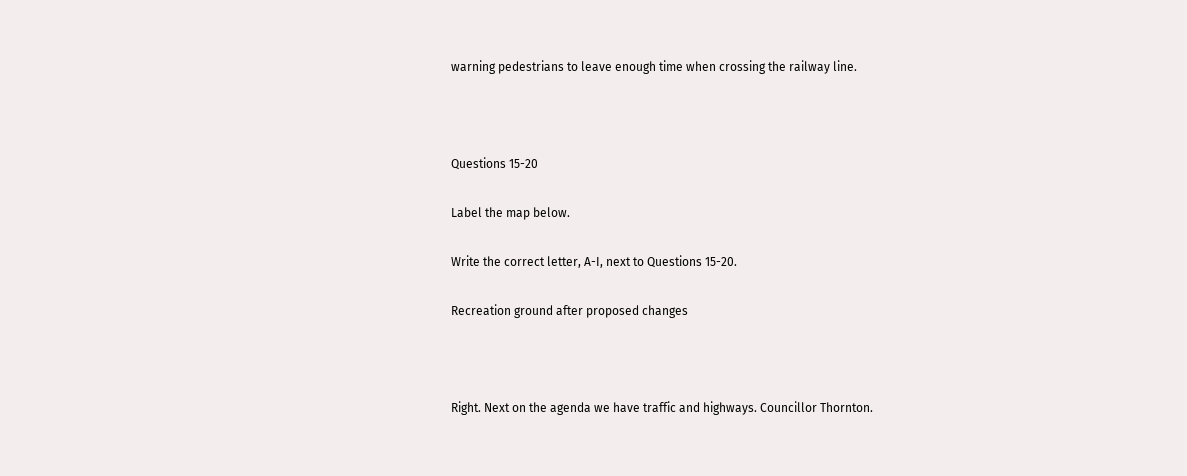warning pedestrians to leave enough time when crossing the railway line.



Questions 15-20

Label the map below.

Write the correct letter, A-I, next to Questions 15-20.

Recreation ground after proposed changes



Right. Next on the agenda we have traffic and highways. Councillor Thornton.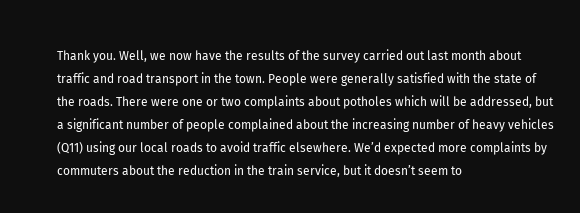Thank you. Well, we now have the results of the survey carried out last month about traffic and road transport in the town. People were generally satisfied with the state of the roads. There were one or two complaints about potholes which will be addressed, but a significant number of people complained about the increasing number of heavy vehicles (Q11) using our local roads to avoid traffic elsewhere. We’d expected more complaints by commuters about the reduction in the train service, but it doesn’t seem to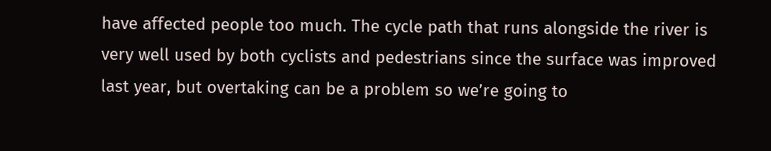have affected people too much. The cycle path that runs alongside the river is very well used by both cyclists and pedestrians since the surface was improved last year, but overtaking can be a problem so we’re going to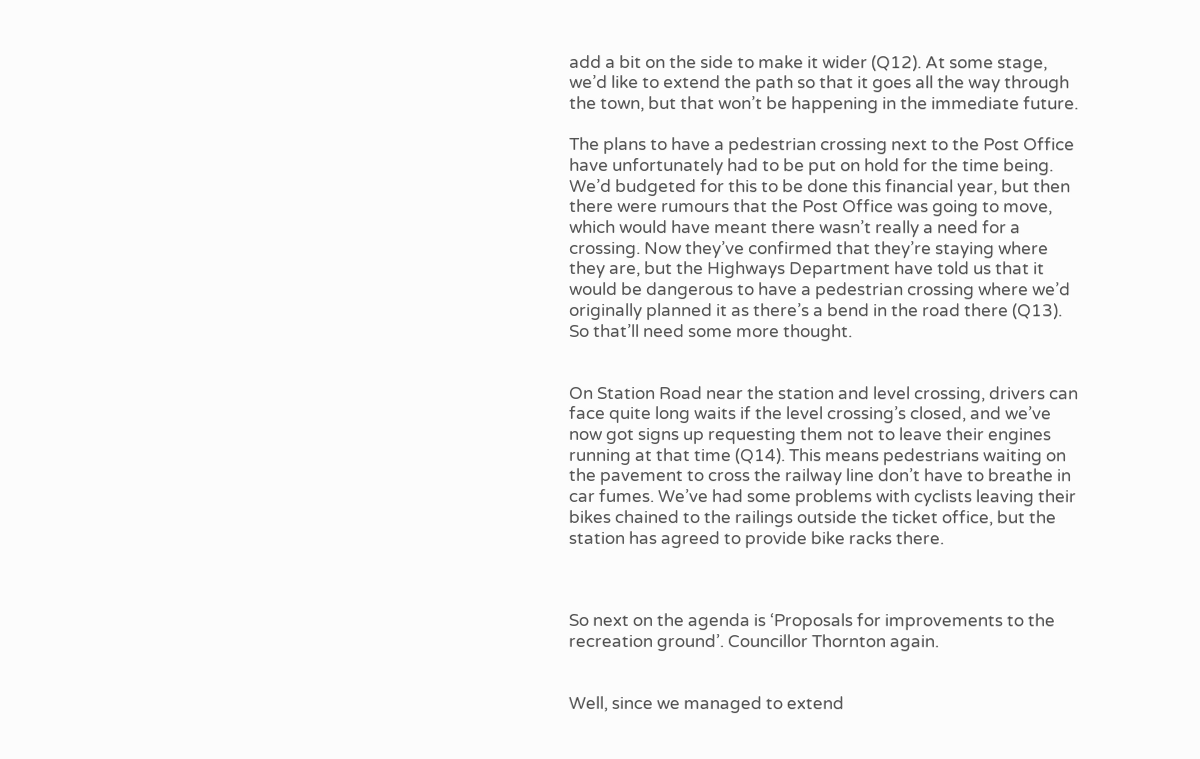add a bit on the side to make it wider (Q12). At some stage, we’d like to extend the path so that it goes all the way through the town, but that won’t be happening in the immediate future.

The plans to have a pedestrian crossing next to the Post Office have unfortunately had to be put on hold for the time being. We’d budgeted for this to be done this financial year, but then there were rumours that the Post Office was going to move, which would have meant there wasn’t really a need for a crossing. Now they’ve confirmed that they’re staying where they are, but the Highways Department have told us that it would be dangerous to have a pedestrian crossing where we’d originally planned it as there’s a bend in the road there (Q13). So that’ll need some more thought.


On Station Road near the station and level crossing, drivers can face quite long waits if the level crossing’s closed, and we’ve now got signs up requesting them not to leave their engines running at that time (Q14). This means pedestrians waiting on the pavement to cross the railway line don’t have to breathe in car fumes. We’ve had some problems with cyclists leaving their bikes chained to the railings outside the ticket office, but the station has agreed to provide bike racks there.



So next on the agenda is ‘Proposals for improvements to the recreation ground’. Councillor Thornton again.


Well, since we managed to extend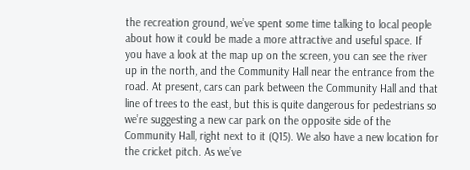the recreation ground, we’ve spent some time talking to local people about how it could be made a more attractive and useful space. If you have a look at the map up on the screen, you can see the river up in the north, and the Community Hall near the entrance from the road. At present, cars can park between the Community Hall and that line of trees to the east, but this is quite dangerous for pedestrians so we’re suggesting a new car park on the opposite side of the Community Hall, right next to it (Q15). We also have a new location for the cricket pitch. As we’ve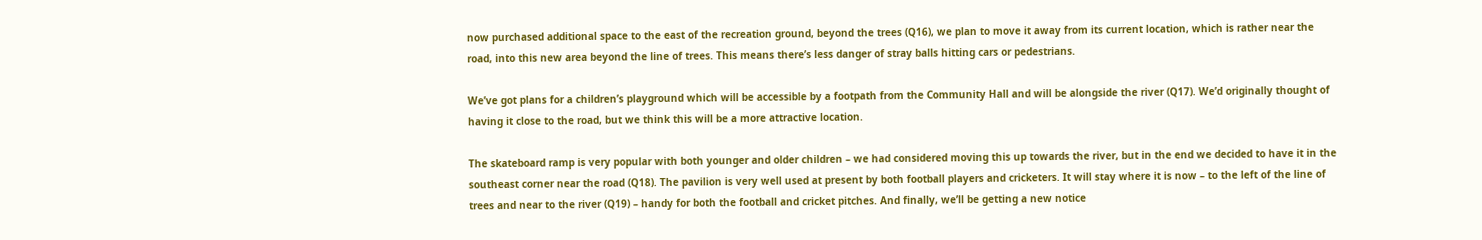now purchased additional space to the east of the recreation ground, beyond the trees (Q16), we plan to move it away from its current location, which is rather near the road, into this new area beyond the line of trees. This means there’s less danger of stray balls hitting cars or pedestrians.

We’ve got plans for a children’s playground which will be accessible by a footpath from the Community Hall and will be alongside the river (Q17). We’d originally thought of having it close to the road, but we think this will be a more attractive location.

The skateboard ramp is very popular with both younger and older children – we had considered moving this up towards the river, but in the end we decided to have it in the southeast corner near the road (Q18). The pavilion is very well used at present by both football players and cricketers. It will stay where it is now – to the left of the line of trees and near to the river (Q19) – handy for both the football and cricket pitches. And finally, we’ll be getting a new notice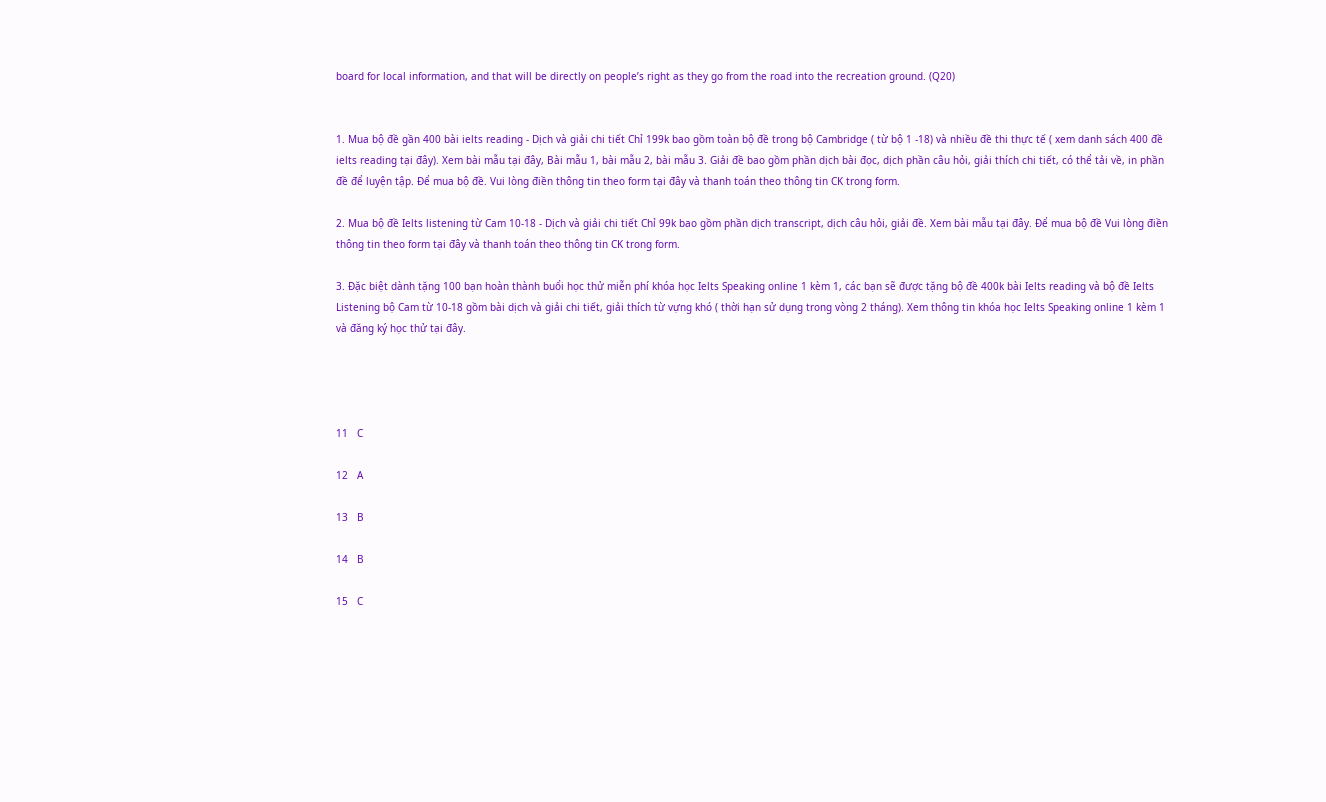board for local information, and that will be directly on people’s right as they go from the road into the recreation ground. (Q20)


1. Mua bộ đề gần 400 bài ielts reading - Dịch và giải chi tiết Chỉ 199k bao gồm toàn bộ đề trong bộ Cambridge ( từ bộ 1 -18) và nhiều đề thi thực tế ( xem danh sách 400 đề ielts reading tại đây). Xem bài mẫu tại đây, Bài mẫu 1, bài mẫu 2, bài mẫu 3. Giải đề bao gồm phần dịch bài đọc, dịch phần câu hỏi, giải thích chi tiết, có thể tải về, in phần đề để luyện tập. Để mua bộ đề. Vui lòng điền thông tin theo form tại đây và thanh toán theo thông tin CK trong form.

2. Mua bộ đề Ielts listening từ Cam 10-18 - Dịch và giải chi tiết Chỉ 99k bao gồm phần dịch transcript, dịch câu hỏi, giải đề. Xem bài mẫu tại đây. Để mua bộ đề Vui lòng điền thông tin theo form tại đây và thanh toán theo thông tin CK trong form.

3. Đặc biệt dành tặng 100 bạn hoàn thành buổi học thử miễn phí khóa học Ielts Speaking online 1 kèm 1, các bạn sẽ được tặng bộ đề 400k bài Ielts reading và bộ đề Ielts Listening bộ Cam từ 10-18 gồm bài dịch và giải chi tiết, giải thích từ vựng khó ( thời hạn sử dụng trong vòng 2 tháng). Xem thông tin khóa học Ielts Speaking online 1 kèm 1 và đăng ký học thử tại đây.




11   C

12   A

13   B

14   B

15   C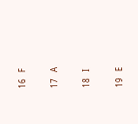16   F

17   A

18   I

19   E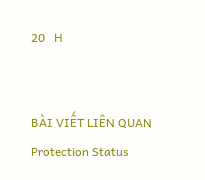20   H


BÀI VIẾT LIÊN QUAN Protection Status